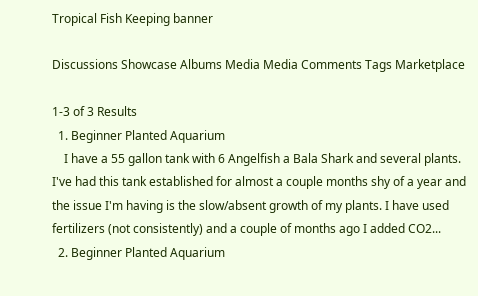Tropical Fish Keeping banner

Discussions Showcase Albums Media Media Comments Tags Marketplace

1-3 of 3 Results
  1. Beginner Planted Aquarium
    I have a 55 gallon tank with 6 Angelfish a Bala Shark and several plants. I've had this tank established for almost a couple months shy of a year and the issue I'm having is the slow/absent growth of my plants. I have used fertilizers (not consistently) and a couple of months ago I added CO2...
  2. Beginner Planted Aquarium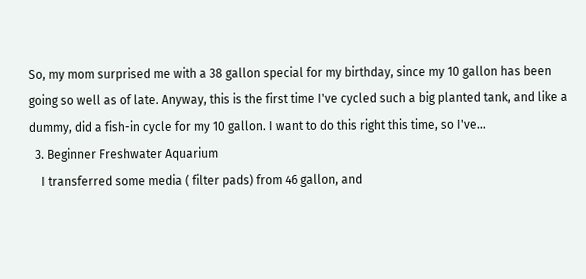So, my mom surprised me with a 38 gallon special for my birthday, since my 10 gallon has been going so well as of late. Anyway, this is the first time I've cycled such a big planted tank, and like a dummy, did a fish-in cycle for my 10 gallon. I want to do this right this time, so I've...
  3. Beginner Freshwater Aquarium
    I transferred some media ( filter pads) from 46 gallon, and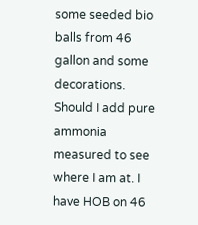some seeded bio balls from 46 gallon and some decorations. Should I add pure ammonia measured to see where I am at. I have HOB on 46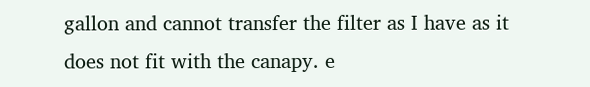gallon and cannot transfer the filter as I have as it does not fit with the canapy. e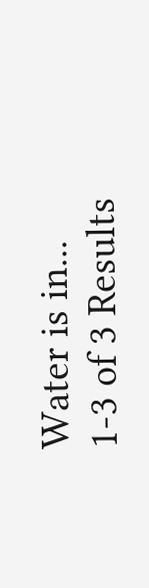Water is in...
1-3 of 3 Results